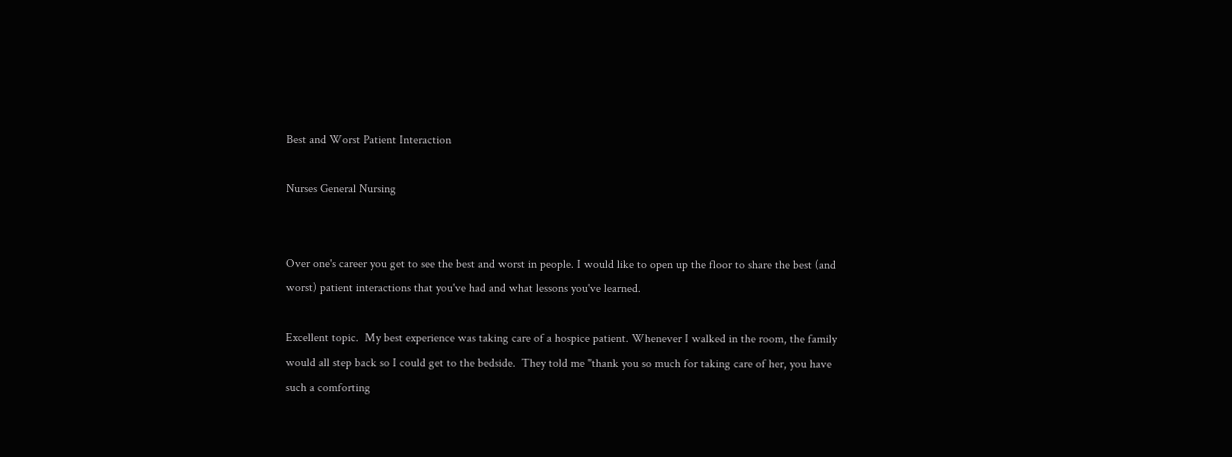Best and Worst Patient Interaction

Nurses General Nursing


Over one's career you get to see the best and worst in people. I would like to open up the floor to share the best (and worst) patient interactions that you've had and what lessons you've learned.

Excellent topic.  My best experience was taking care of a hospice patient. Whenever I walked in the room, the family would all step back so I could get to the bedside.  They told me "thank you so much for taking care of her, you have such a comforting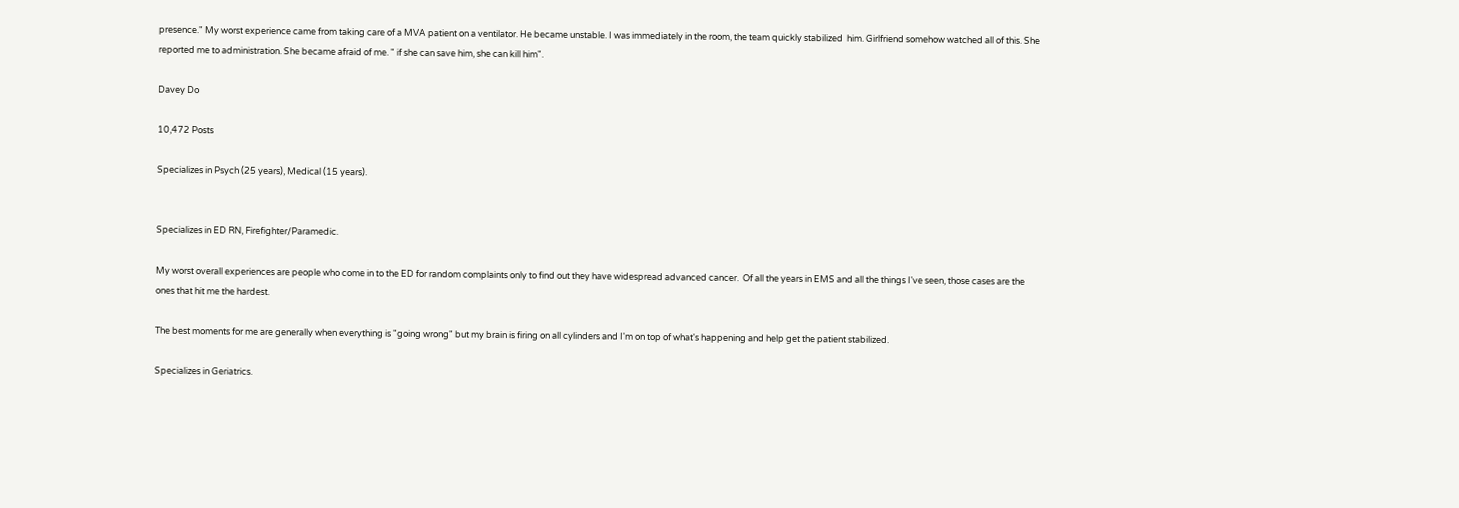presence." My worst experience came from taking care of a MVA patient on a ventilator. He became unstable. I was immediately in the room, the team quickly stabilized  him. Girlfriend somehow watched all of this. She reported me to administration. She became afraid of me. " if she can save him, she can kill him".

Davey Do

10,472 Posts

Specializes in Psych (25 years), Medical (15 years).


Specializes in ED RN, Firefighter/Paramedic.

My worst overall experiences are people who come in to the ED for random complaints only to find out they have widespread advanced cancer.  Of all the years in EMS and all the things I've seen, those cases are the ones that hit me the hardest.

The best moments for me are generally when everything is "going wrong" but my brain is firing on all cylinders and I'm on top of what's happening and help get the patient stabilized.

Specializes in Geriatrics.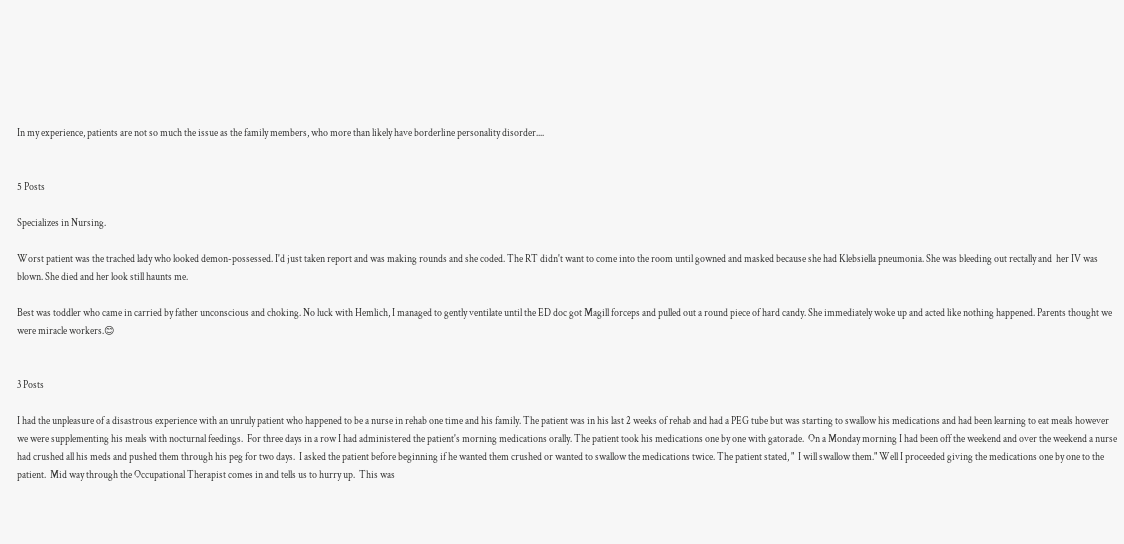In my experience, patients are not so much the issue as the family members, who more than likely have borderline personality disorder....


5 Posts

Specializes in Nursing.

Worst patient was the trached lady who looked demon-possessed. I'd just taken report and was making rounds and she coded. The RT didn't want to come into the room until gowned and masked because she had Klebsiella pneumonia. She was bleeding out rectally and  her IV was blown. She died and her look still haunts me.

Best was toddler who came in carried by father unconscious and choking. No luck with Hemlich, I managed to gently ventilate until the ED doc got Magill forceps and pulled out a round piece of hard candy. She immediately woke up and acted like nothing happened. Parents thought we were miracle workers.😊


3 Posts

I had the unpleasure of a disastrous experience with an unruly patient who happened to be a nurse in rehab one time and his family. The patient was in his last 2 weeks of rehab and had a PEG tube but was starting to swallow his medications and had been learning to eat meals however we were supplementing his meals with nocturnal feedings.  For three days in a row I had administered the patient's morning medications orally. The patient took his medications one by one with gatorade.  On a Monday morning I had been off the weekend and over the weekend a nurse had crushed all his meds and pushed them through his peg for two days.  I asked the patient before beginning if he wanted them crushed or wanted to swallow the medications twice. The patient stated, "  I will swallow them." Well I proceeded giving the medications one by one to the patient.  Mid way through the Occupational Therapist comes in and tells us to hurry up.  This was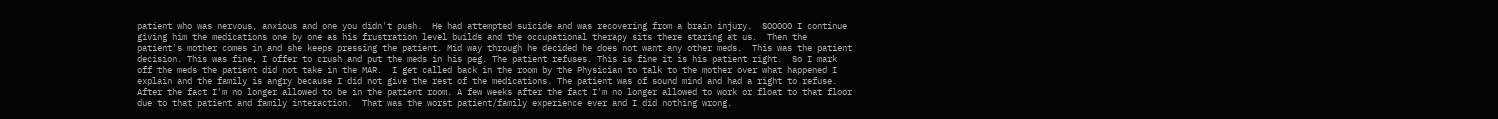patient who was nervous, anxious and one you didn't push.  He had attempted suicide and was recovering from a brain injury.  SOOOOO I continue giving him the medications one by one as his frustration level builds and the occupational therapy sits there staring at us.  Then the patient's mother comes in and she keeps pressing the patient. Mid way through he decided he does not want any other meds.  This was the patient decision. This was fine, I offer to crush and put the meds in his peg. The patient refuses. This is fine it is his patient right.  So I mark off the meds the patient did not take in the MAR.  I get called back in the room by the Physician to talk to the mother over what happened I explain and the family is angry because I did not give the rest of the medications. The patient was of sound mind and had a right to refuse.  After the fact I'm no longer allowed to be in the patient room. A few weeks after the fact I'm no longer allowed to work or float to that floor due to that patient and family interaction.  That was the worst patient/family experience ever and I did nothing wrong.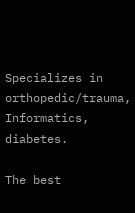Specializes in orthopedic/trauma, Informatics, diabetes.

The best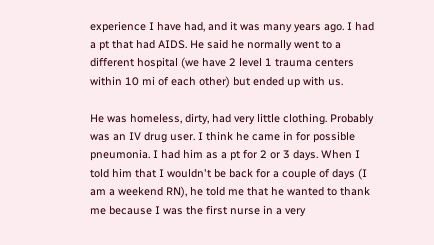experience I have had, and it was many years ago. I had a pt that had AIDS. He said he normally went to a different hospital (we have 2 level 1 trauma centers within 10 mi of each other) but ended up with us.

He was homeless, dirty, had very little clothing. Probably was an IV drug user. I think he came in for possible pneumonia. I had him as a pt for 2 or 3 days. When I told him that I wouldn't be back for a couple of days (I am a weekend RN), he told me that he wanted to thank me because I was the first nurse in a very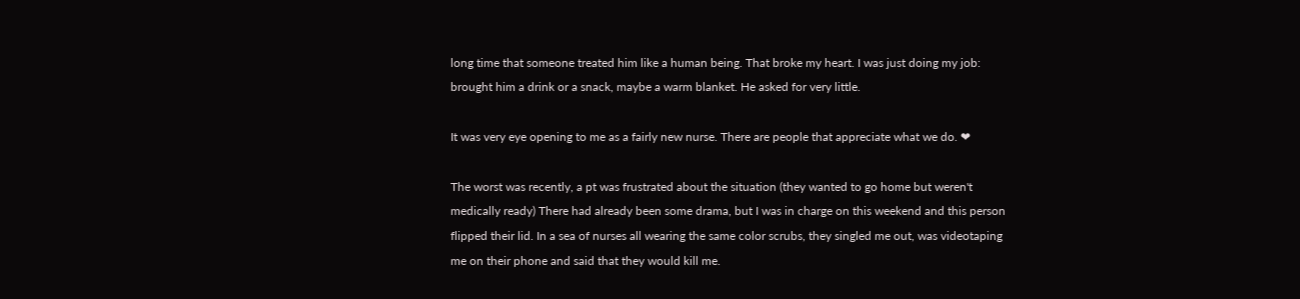long time that someone treated him like a human being. That broke my heart. I was just doing my job: brought him a drink or a snack, maybe a warm blanket. He asked for very little.

It was very eye opening to me as a fairly new nurse. There are people that appreciate what we do. ❤

The worst was recently, a pt was frustrated about the situation (they wanted to go home but weren't medically ready) There had already been some drama, but I was in charge on this weekend and this person flipped their lid. In a sea of nurses all wearing the same color scrubs, they singled me out, was videotaping me on their phone and said that they would kill me.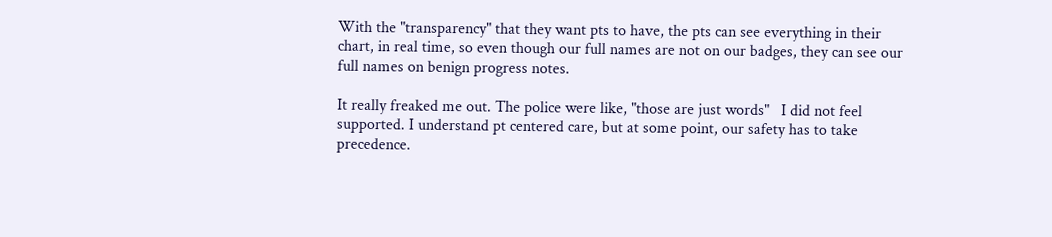With the "transparency" that they want pts to have, the pts can see everything in their chart, in real time, so even though our full names are not on our badges, they can see our full names on benign progress notes.

It really freaked me out. The police were like, "those are just words"   I did not feel supported. I understand pt centered care, but at some point, our safety has to take precedence.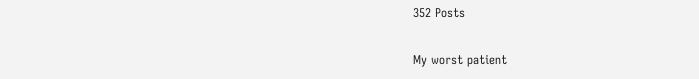352 Posts

My worst patient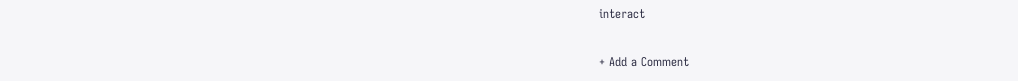interact

+ Add a Comment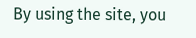By using the site, you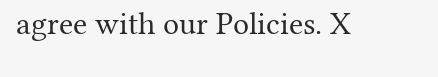agree with our Policies. X